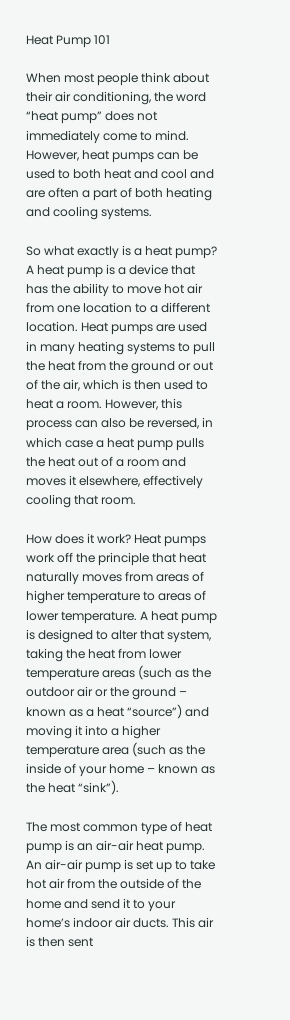Heat Pump 101

When most people think about their air conditioning, the word “heat pump” does not immediately come to mind. However, heat pumps can be used to both heat and cool and are often a part of both heating and cooling systems.

So what exactly is a heat pump? A heat pump is a device that has the ability to move hot air from one location to a different location. Heat pumps are used in many heating systems to pull the heat from the ground or out of the air, which is then used to heat a room. However, this process can also be reversed, in which case a heat pump pulls the heat out of a room and moves it elsewhere, effectively cooling that room.

How does it work? Heat pumps work off the principle that heat naturally moves from areas of higher temperature to areas of lower temperature. A heat pump is designed to alter that system, taking the heat from lower temperature areas (such as the outdoor air or the ground – known as a heat “source”) and moving it into a higher temperature area (such as the inside of your home – known as the heat “sink”).

The most common type of heat pump is an air-air heat pump. An air-air pump is set up to take hot air from the outside of the home and send it to your home’s indoor air ducts. This air is then sent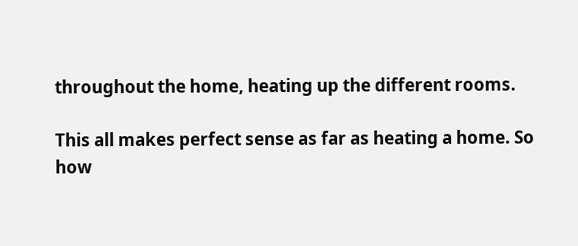throughout the home, heating up the different rooms.

This all makes perfect sense as far as heating a home. So how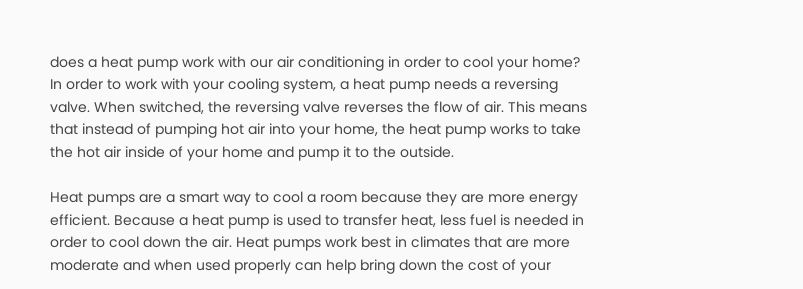does a heat pump work with our air conditioning in order to cool your home? In order to work with your cooling system, a heat pump needs a reversing valve. When switched, the reversing valve reverses the flow of air. This means that instead of pumping hot air into your home, the heat pump works to take the hot air inside of your home and pump it to the outside.

Heat pumps are a smart way to cool a room because they are more energy efficient. Because a heat pump is used to transfer heat, less fuel is needed in order to cool down the air. Heat pumps work best in climates that are more moderate and when used properly can help bring down the cost of your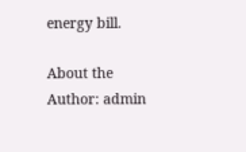energy bill.

About the Author: admin